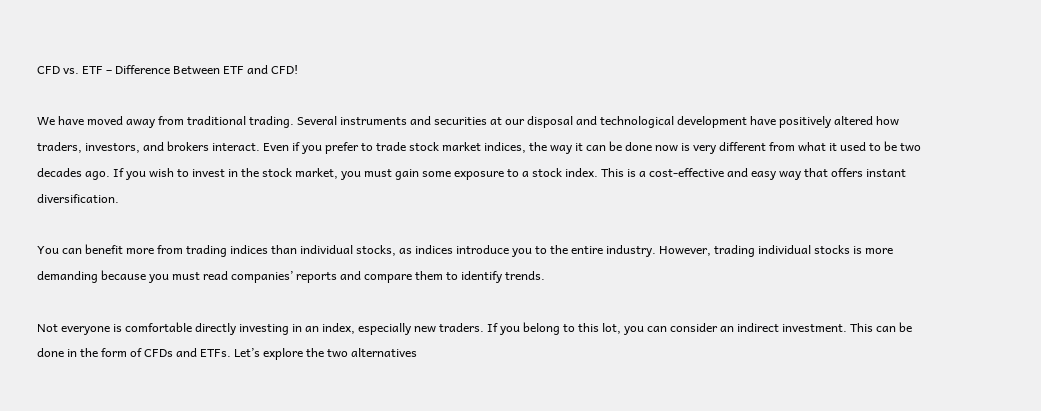CFD vs. ETF – Difference Between ETF and CFD!

We have moved away from traditional trading. Several instruments and securities at our disposal and technological development have positively altered how traders, investors, and brokers interact. Even if you prefer to trade stock market indices, the way it can be done now is very different from what it used to be two decades ago. If you wish to invest in the stock market, you must gain some exposure to a stock index. This is a cost-effective and easy way that offers instant diversification.

You can benefit more from trading indices than individual stocks, as indices introduce you to the entire industry. However, trading individual stocks is more demanding because you must read companies’ reports and compare them to identify trends.

Not everyone is comfortable directly investing in an index, especially new traders. If you belong to this lot, you can consider an indirect investment. This can be done in the form of CFDs and ETFs. Let’s explore the two alternatives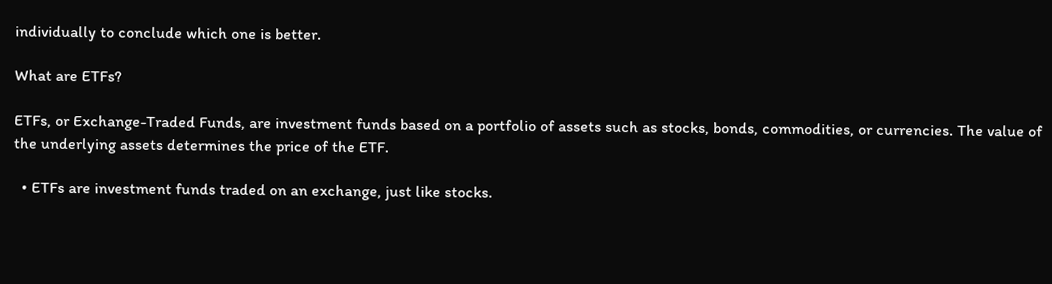individually to conclude which one is better.

What are ETFs?

ETFs, or Exchange-Traded Funds, are investment funds based on a portfolio of assets such as stocks, bonds, commodities, or currencies. The value of the underlying assets determines the price of the ETF.

  • ETFs are investment funds traded on an exchange, just like stocks.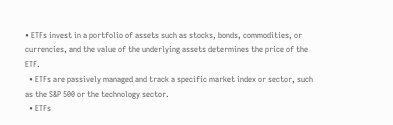• ETFs invest in a portfolio of assets such as stocks, bonds, commodities, or currencies, and the value of the underlying assets determines the price of the ETF.
  • ETFs are passively managed and track a specific market index or sector, such as the S&P 500 or the technology sector.
  • ETFs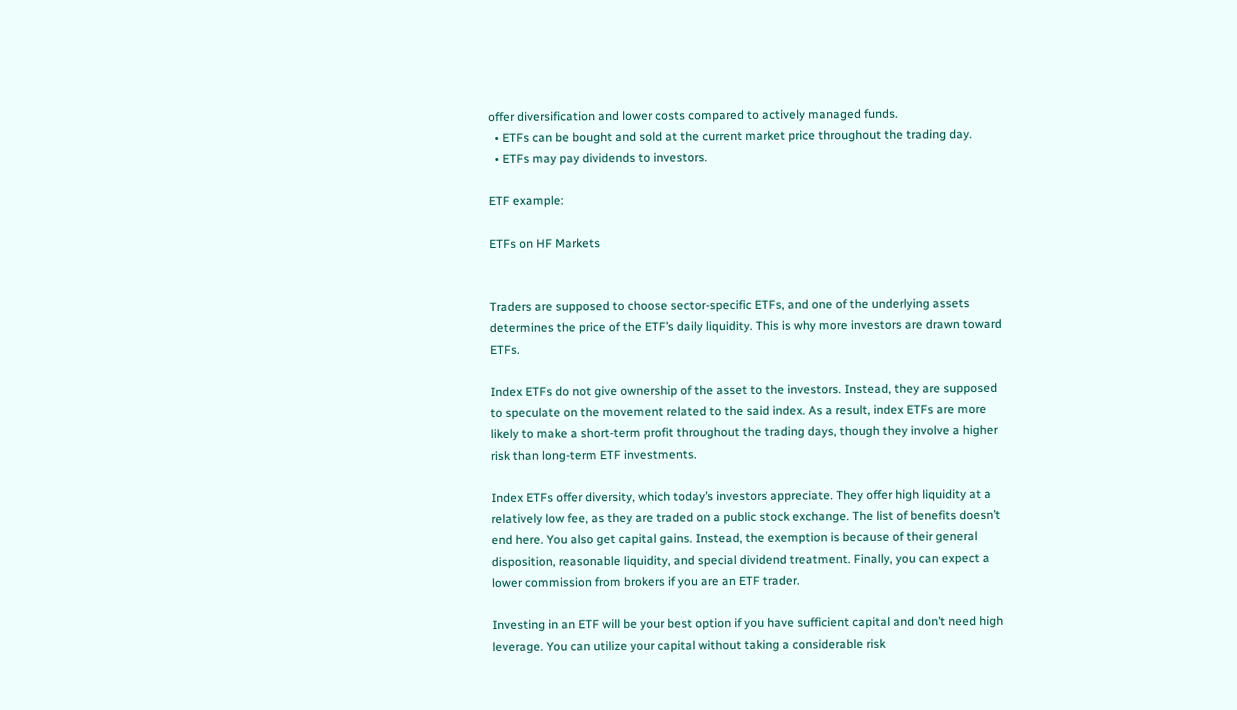offer diversification and lower costs compared to actively managed funds.
  • ETFs can be bought and sold at the current market price throughout the trading day.
  • ETFs may pay dividends to investors.

ETF example:

ETFs on HF Markets


Traders are supposed to choose sector-specific ETFs, and one of the underlying assets determines the price of the ETF’s daily liquidity. This is why more investors are drawn toward ETFs.

Index ETFs do not give ownership of the asset to the investors. Instead, they are supposed to speculate on the movement related to the said index. As a result, index ETFs are more likely to make a short-term profit throughout the trading days, though they involve a higher risk than long-term ETF investments.

Index ETFs offer diversity, which today’s investors appreciate. They offer high liquidity at a relatively low fee, as they are traded on a public stock exchange. The list of benefits doesn’t end here. You also get capital gains. Instead, the exemption is because of their general disposition, reasonable liquidity, and special dividend treatment. Finally, you can expect a lower commission from brokers if you are an ETF trader.

Investing in an ETF will be your best option if you have sufficient capital and don’t need high leverage. You can utilize your capital without taking a considerable risk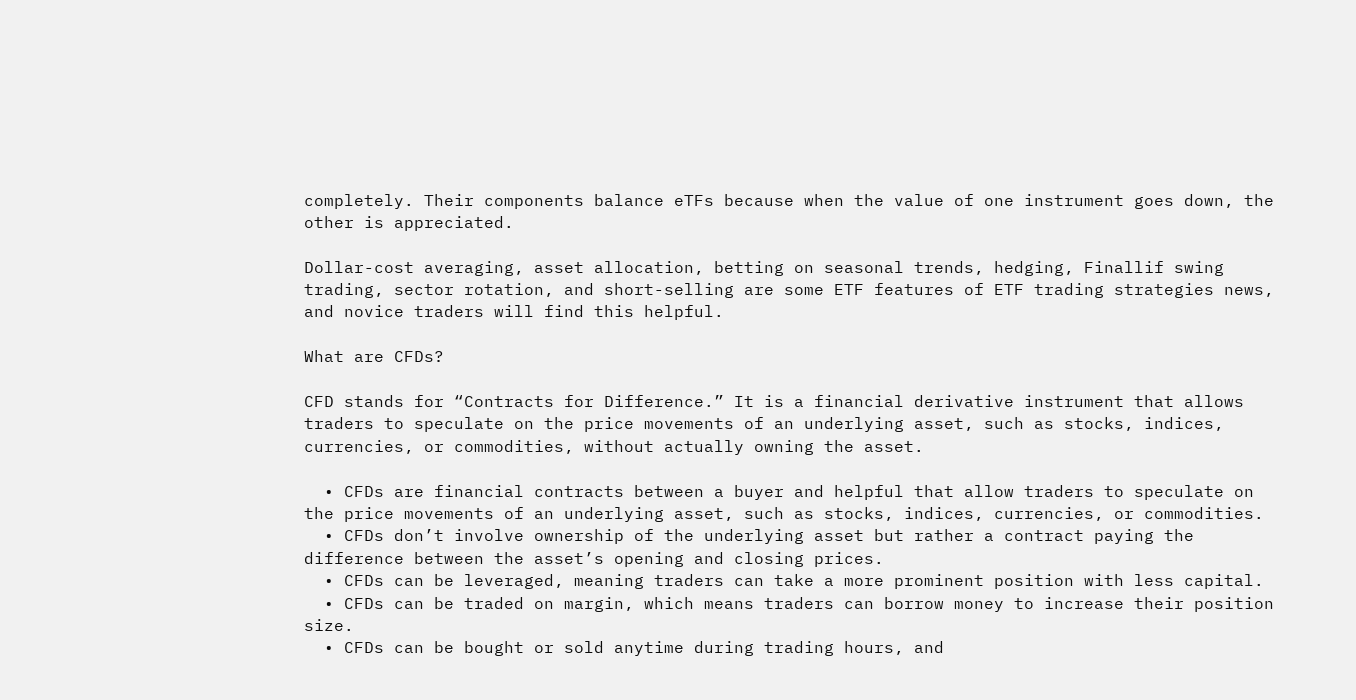completely. Their components balance eTFs because when the value of one instrument goes down, the other is appreciated.

Dollar-cost averaging, asset allocation, betting on seasonal trends, hedging, Finallif swing trading, sector rotation, and short-selling are some ETF features of ETF trading strategies news, and novice traders will find this helpful.

What are CFDs?

CFD stands for “Contracts for Difference.” It is a financial derivative instrument that allows traders to speculate on the price movements of an underlying asset, such as stocks, indices, currencies, or commodities, without actually owning the asset.

  • CFDs are financial contracts between a buyer and helpful that allow traders to speculate on the price movements of an underlying asset, such as stocks, indices, currencies, or commodities.
  • CFDs don’t involve ownership of the underlying asset but rather a contract paying the difference between the asset’s opening and closing prices.
  • CFDs can be leveraged, meaning traders can take a more prominent position with less capital.
  • CFDs can be traded on margin, which means traders can borrow money to increase their position size.
  • CFDs can be bought or sold anytime during trading hours, and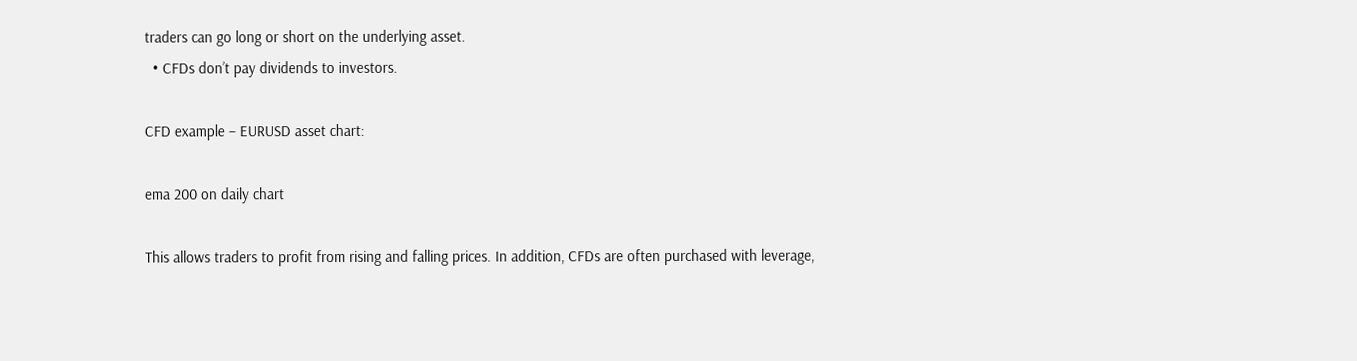traders can go long or short on the underlying asset.
  • CFDs don’t pay dividends to investors.

CFD example – EURUSD asset chart:

ema 200 on daily chart

This allows traders to profit from rising and falling prices. In addition, CFDs are often purchased with leverage,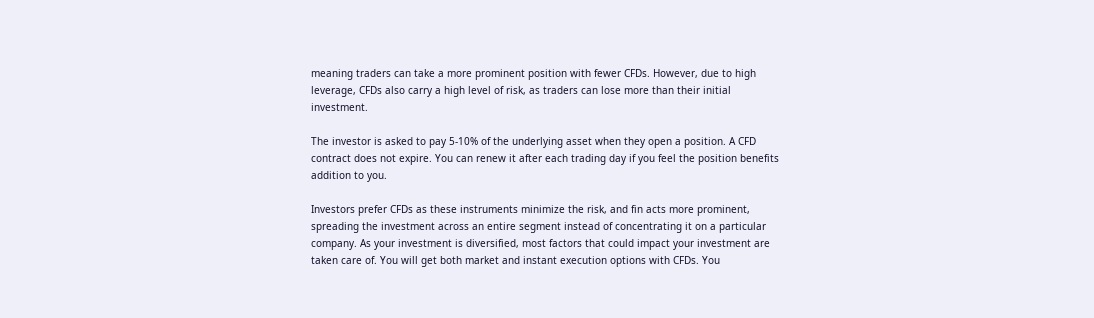meaning traders can take a more prominent position with fewer CFDs. However, due to high leverage, CFDs also carry a high level of risk, as traders can lose more than their initial investment.

The investor is asked to pay 5-10% of the underlying asset when they open a position. A CFD contract does not expire. You can renew it after each trading day if you feel the position benefits addition to you.

Investors prefer CFDs as these instruments minimize the risk, and fin acts more prominent, spreading the investment across an entire segment instead of concentrating it on a particular company. As your investment is diversified, most factors that could impact your investment are taken care of. You will get both market and instant execution options with CFDs. You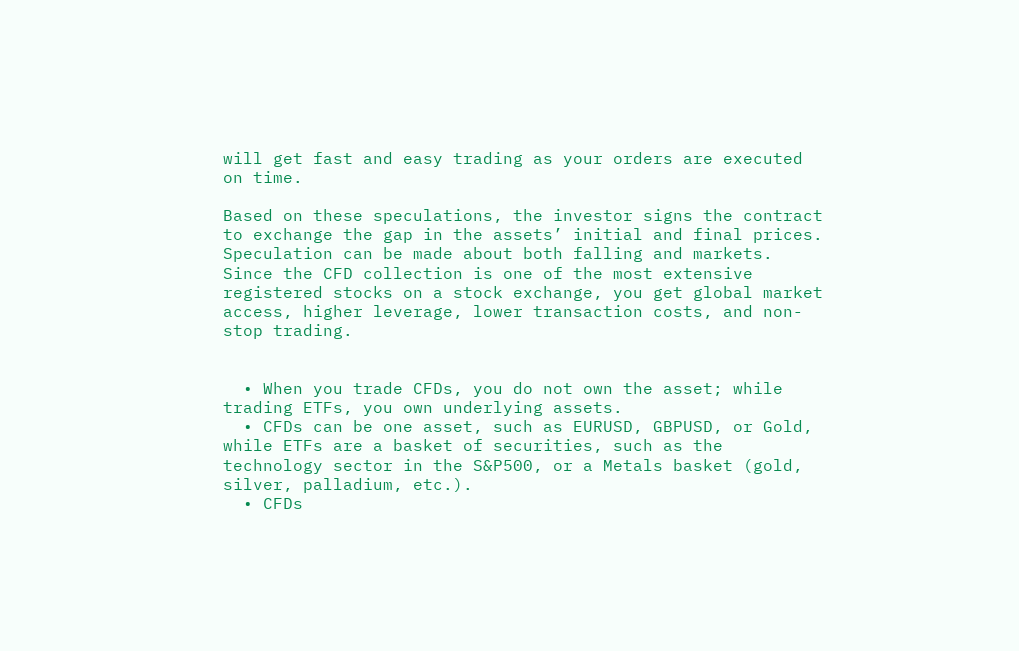will get fast and easy trading as your orders are executed on time.

Based on these speculations, the investor signs the contract to exchange the gap in the assets’ initial and final prices. Speculation can be made about both falling and markets. Since the CFD collection is one of the most extensive registered stocks on a stock exchange, you get global market access, higher leverage, lower transaction costs, and non-stop trading.


  • When you trade CFDs, you do not own the asset; while trading ETFs, you own underlying assets.
  • CFDs can be one asset, such as EURUSD, GBPUSD, or Gold, while ETFs are a basket of securities, such as the technology sector in the S&P500, or a Metals basket (gold, silver, palladium, etc.).
  • CFDs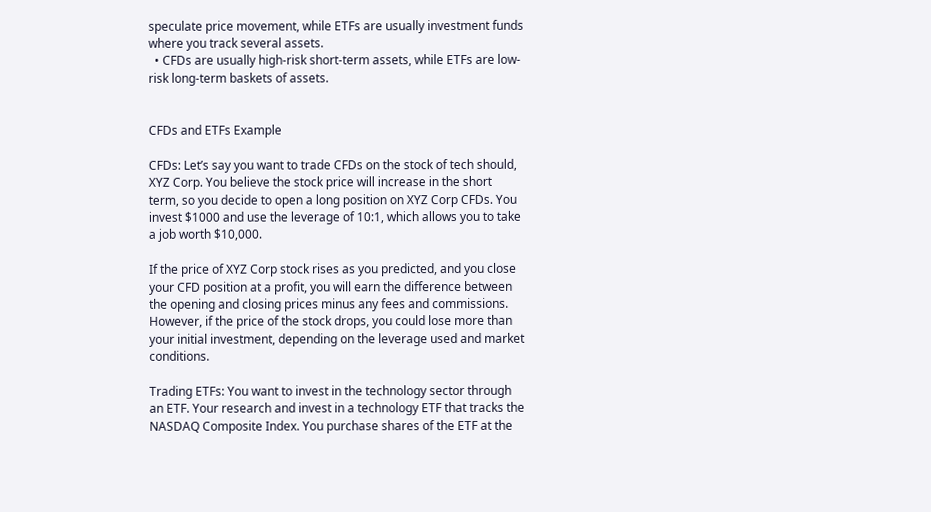speculate price movement, while ETFs are usually investment funds where you track several assets.
  • CFDs are usually high-risk short-term assets, while ETFs are low-risk long-term baskets of assets.


CFDs and ETFs Example

CFDs: Let’s say you want to trade CFDs on the stock of tech should, XYZ Corp. You believe the stock price will increase in the short term, so you decide to open a long position on XYZ Corp CFDs. You invest $1000 and use the leverage of 10:1, which allows you to take a job worth $10,000.

If the price of XYZ Corp stock rises as you predicted, and you close your CFD position at a profit, you will earn the difference between the opening and closing prices minus any fees and commissions. However, if the price of the stock drops, you could lose more than your initial investment, depending on the leverage used and market conditions.

Trading ETFs: You want to invest in the technology sector through an ETF. Your research and invest in a technology ETF that tracks the NASDAQ Composite Index. You purchase shares of the ETF at the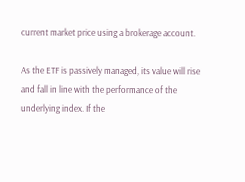current market price using a brokerage account.

As the ETF is passively managed, its value will rise and fall in line with the performance of the underlying index. If the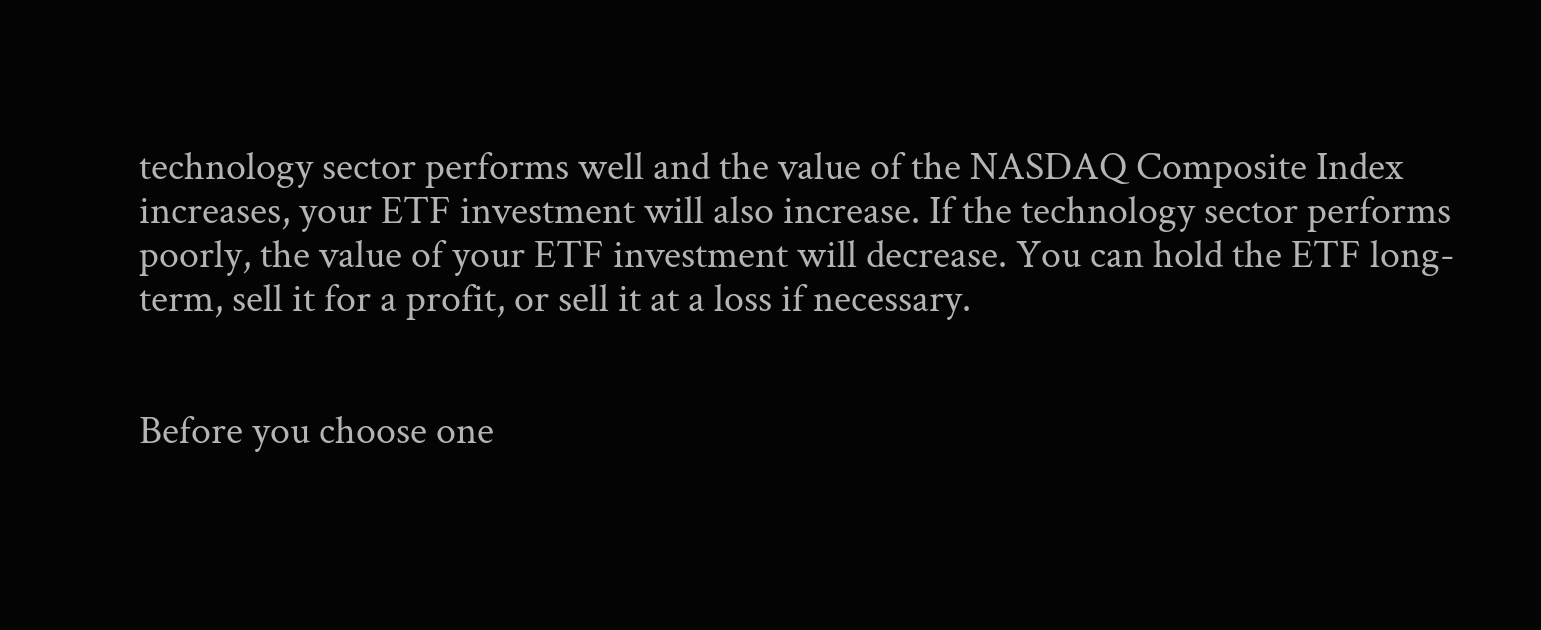technology sector performs well and the value of the NASDAQ Composite Index increases, your ETF investment will also increase. If the technology sector performs poorly, the value of your ETF investment will decrease. You can hold the ETF long-term, sell it for a profit, or sell it at a loss if necessary.


Before you choose one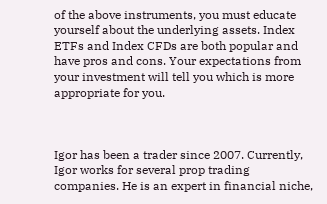of the above instruments, you must educate yourself about the underlying assets. Index ETFs and Index CFDs are both popular and have pros and cons. Your expectations from your investment will tell you which is more appropriate for you.



Igor has been a trader since 2007. Currently, Igor works for several prop trading companies. He is an expert in financial niche,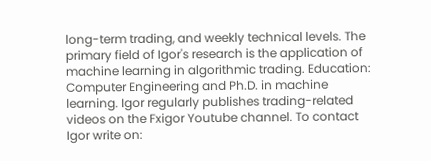long-term trading, and weekly technical levels. The primary field of Igor's research is the application of machine learning in algorithmic trading. Education: Computer Engineering and Ph.D. in machine learning. Igor regularly publishes trading-related videos on the Fxigor Youtube channel. To contact Igor write on: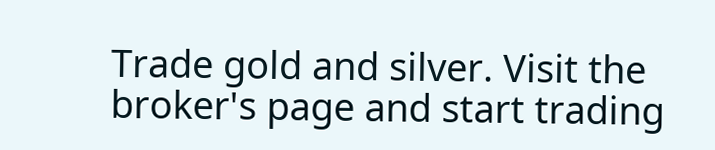Trade gold and silver. Visit the broker's page and start trading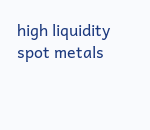high liquidity spot metals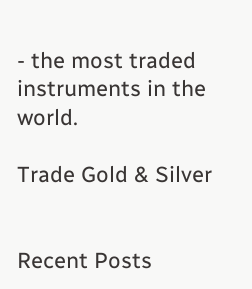- the most traded instruments in the world.

Trade Gold & Silver


Recent Posts